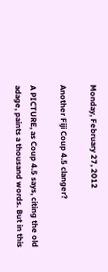Monday, February 27, 2012

Another Fiji Coup 4.5 clanger?

A PICTURE, as Coup 4.5 says, citing the old adage, paints a thousand words. But in this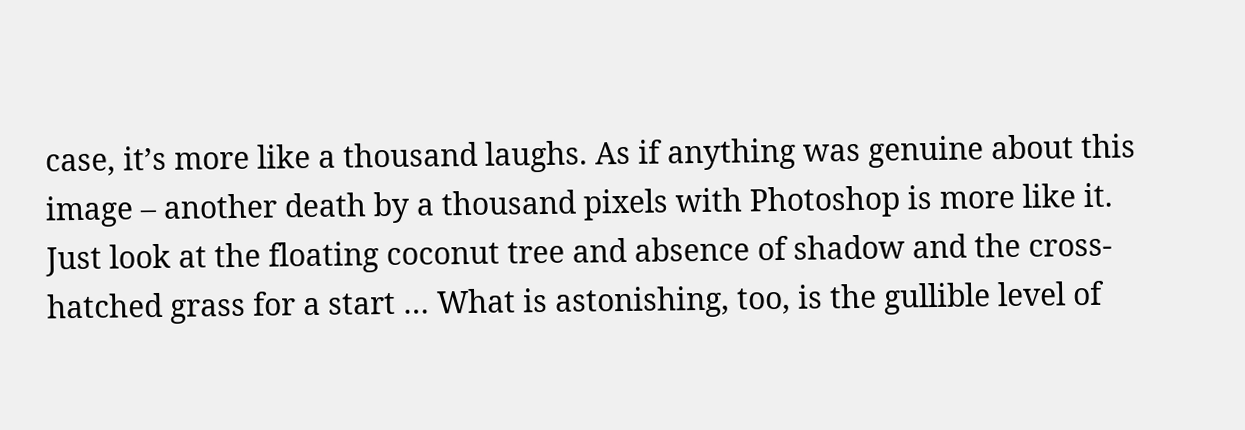case, it’s more like a thousand laughs. As if anything was genuine about this image – another death by a thousand pixels with Photoshop is more like it. Just look at the floating coconut tree and absence of shadow and the cross-hatched grass for a start … What is astonishing, too, is the gullible level of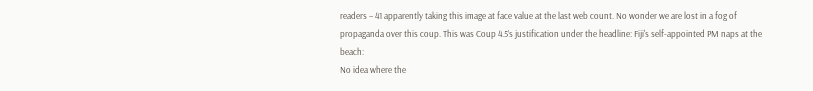readers – 41 apparently taking this image at face value at the last web count. No wonder we are lost in a fog of propaganda over this coup. This was Coup 4.5’s justification under the headline: Fiji's self-appointed PM naps at the beach:
No idea where the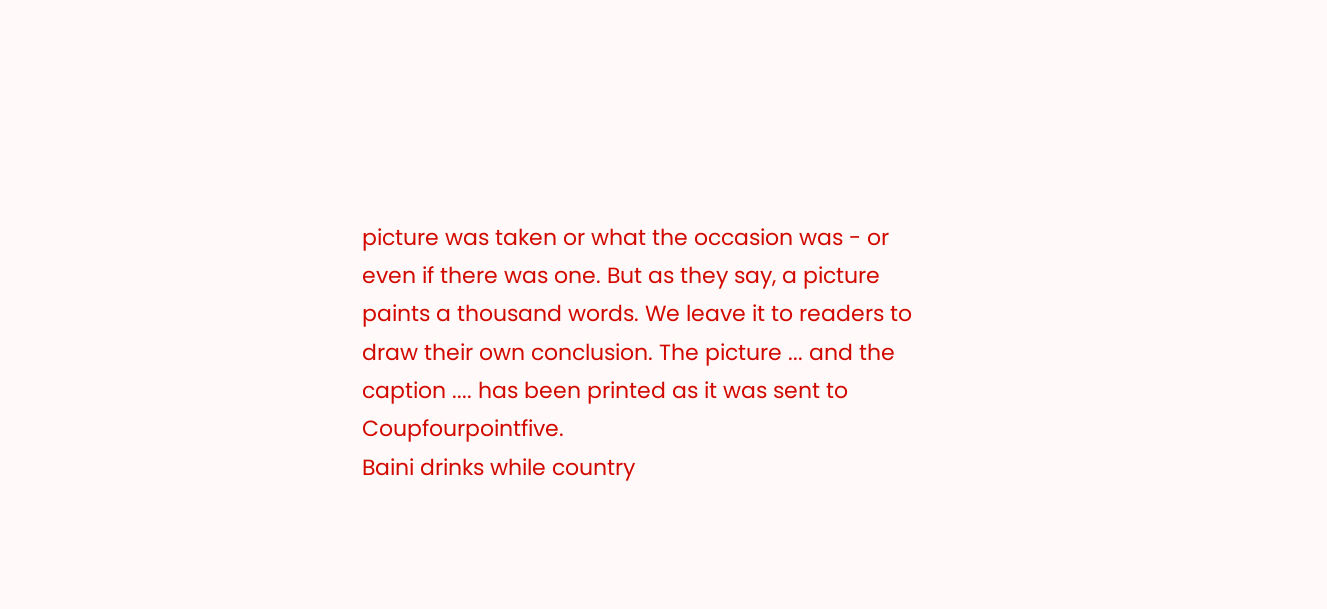picture was taken or what the occasion was - or even if there was one. But as they say, a picture paints a thousand words. We leave it to readers to draw their own conclusion. The picture ... and the caption .... has been printed as it was sent to Coupfourpointfive.
Baini drinks while country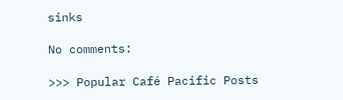sinks

No comments:

>>> Popular Café Pacific Posts